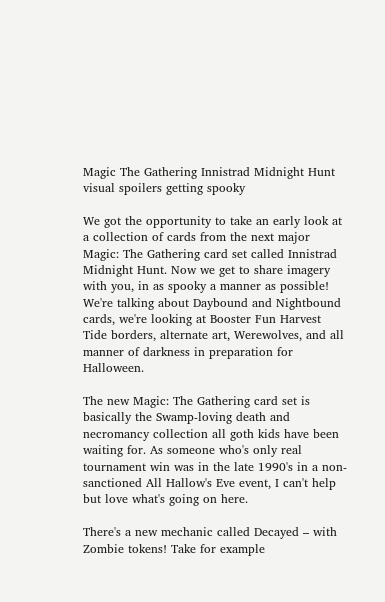Magic The Gathering Innistrad Midnight Hunt visual spoilers getting spooky

We got the opportunity to take an early look at a collection of cards from the next major Magic: The Gathering card set called Innistrad Midnight Hunt. Now we get to share imagery with you, in as spooky a manner as possible! We're talking about Daybound and Nightbound cards, we're looking at Booster Fun Harvest Tide borders, alternate art, Werewolves, and all manner of darkness in preparation for Halloween.

The new Magic: The Gathering card set is basically the Swamp-loving death and necromancy collection all goth kids have been waiting for. As someone who's only real tournament win was in the late 1990's in a non-sanctioned All Hallow's Eve event, I can't help but love what's going on here.

There's a new mechanic called Decayed – with Zombie tokens! Take for example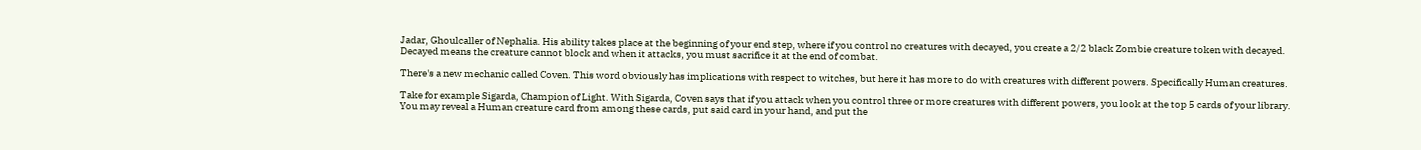Jadar, Ghoulcaller of Nephalia. His ability takes place at the beginning of your end step, where if you control no creatures with decayed, you create a 2/2 black Zombie creature token with decayed. Decayed means the creature cannot block and when it attacks, you must sacrifice it at the end of combat.

There's a new mechanic called Coven. This word obviously has implications with respect to witches, but here it has more to do with creatures with different powers. Specifically Human creatures.

Take for example Sigarda, Champion of Light. With Sigarda, Coven says that if you attack when you control three or more creatures with different powers, you look at the top 5 cards of your library. You may reveal a Human creature card from among these cards, put said card in your hand, and put the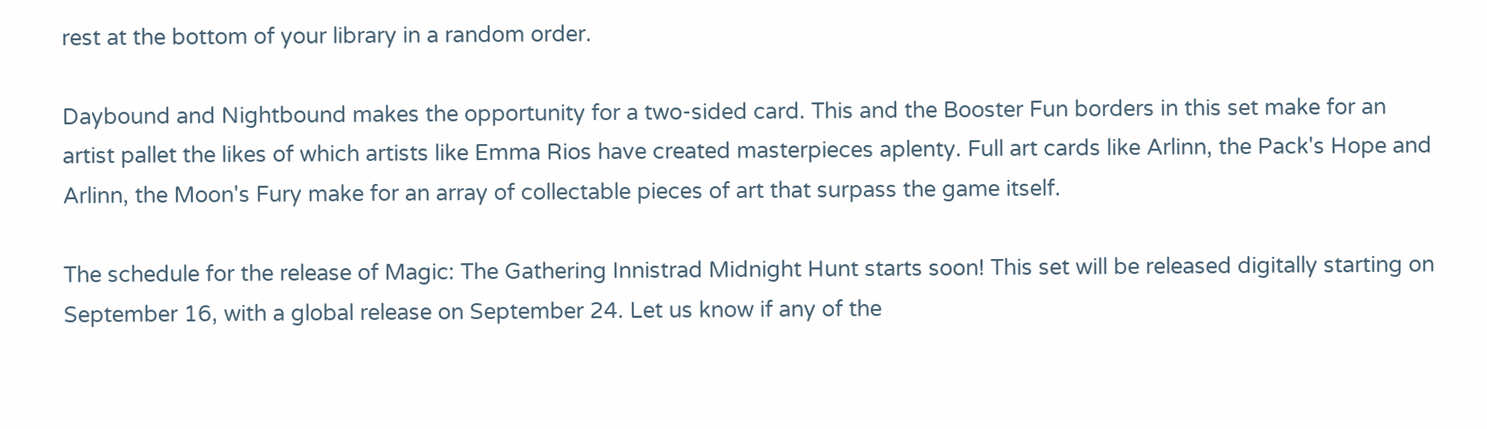rest at the bottom of your library in a random order.

Daybound and Nightbound makes the opportunity for a two-sided card. This and the Booster Fun borders in this set make for an artist pallet the likes of which artists like Emma Rios have created masterpieces aplenty. Full art cards like Arlinn, the Pack's Hope and Arlinn, the Moon's Fury make for an array of collectable pieces of art that surpass the game itself.

The schedule for the release of Magic: The Gathering Innistrad Midnight Hunt starts soon! This set will be released digitally starting on September 16, with a global release on September 24. Let us know if any of the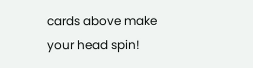cards above make your head spin!